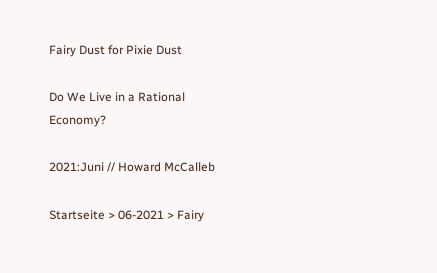Fairy Dust for Pixie Dust

Do We Live in a Rational Economy?

2021:Juni // Howard McCalleb

Startseite > 06-2021 > Fairy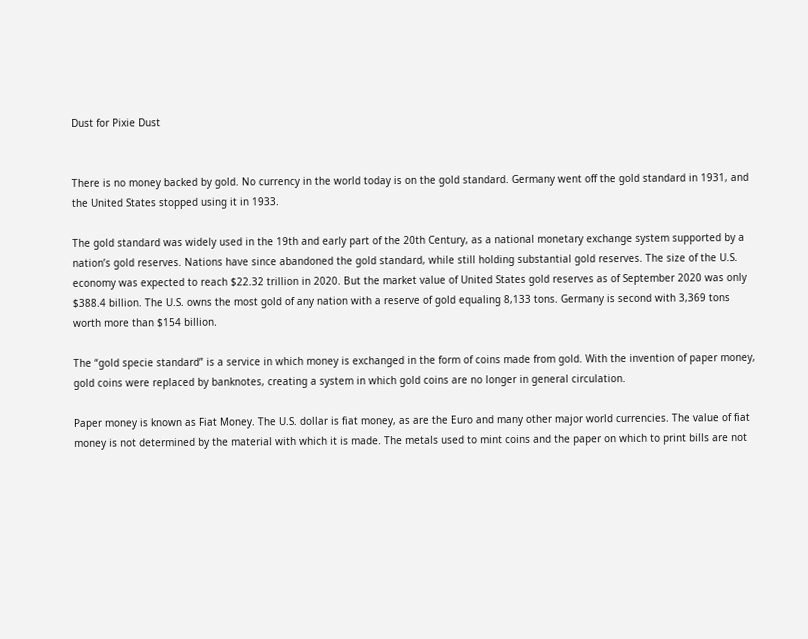Dust for Pixie Dust


There is no money backed by gold. No currency in the world today is on the gold standard. Germany went off the gold standard in 1931, and the United States stopped using it in 1933.

The gold standard was widely used in the 19th and early part of the 20th Century, as a national monetary exchange system supported by a nation’s gold reserves. Nations have since abandoned the gold standard, while still holding substantial gold reserves. The size of the U.S. economy was expected to reach $22.32 trillion in 2020. But the market value of United States gold reserves as of September 2020 was only $388.4 billion. The U.S. owns the most gold of any nation with a reserve of gold equaling 8,133 tons. Germany is second with 3,369 tons worth more than $154 billion.

The “gold specie standard” is a service in which money is exchanged in the form of coins made from gold. With the invention of paper money, gold coins were replaced by banknotes, creating a system in which gold coins are no longer in general circulation.

Paper money is known as Fiat Money. The U.S. dollar is fiat money, as are the Euro and many other major world currencies. The value of fiat money is not determined by the material with which it is made. The metals used to mint coins and the paper on which to print bills are not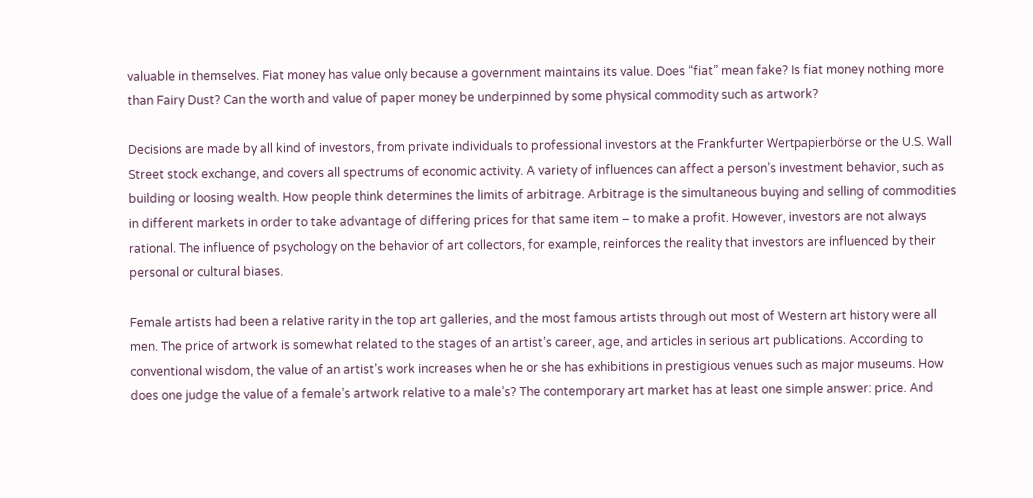valuable in themselves. Fiat money has value only because a government maintains its value. Does “fiat” mean fake? Is fiat money nothing more than Fairy Dust? Can the worth and value of paper money be underpinned by some physical commodity such as artwork?

Decisions are made by all kind of investors, from private individuals to professional investors at the Frankfurter Wertpapierbörse or the U.S. Wall Street stock exchange, and covers all spectrums of economic activity. A variety of influences can affect a person’s investment behavior, such as building or loosing wealth. How people think determines the limits of arbitrage. Arbitrage is the simultaneous buying and selling of commodities in different markets in order to take advantage of differing prices for that same item – to make a profit. However, investors are not always rational. The influence of psychology on the behavior of art collectors, for example, reinforces the reality that investors are influenced by their personal or cultural biases.

Female artists had been a relative rarity in the top art galleries, and the most famous artists through out most of Western art history were all men. The price of artwork is somewhat related to the stages of an artist’s career, age, and articles in serious art publications. According to conventional wisdom, the value of an artist’s work increases when he or she has exhibitions in prestigious venues such as major museums. How does one judge the value of a female’s artwork relative to a male’s? The contemporary art market has at least one simple answer: price. And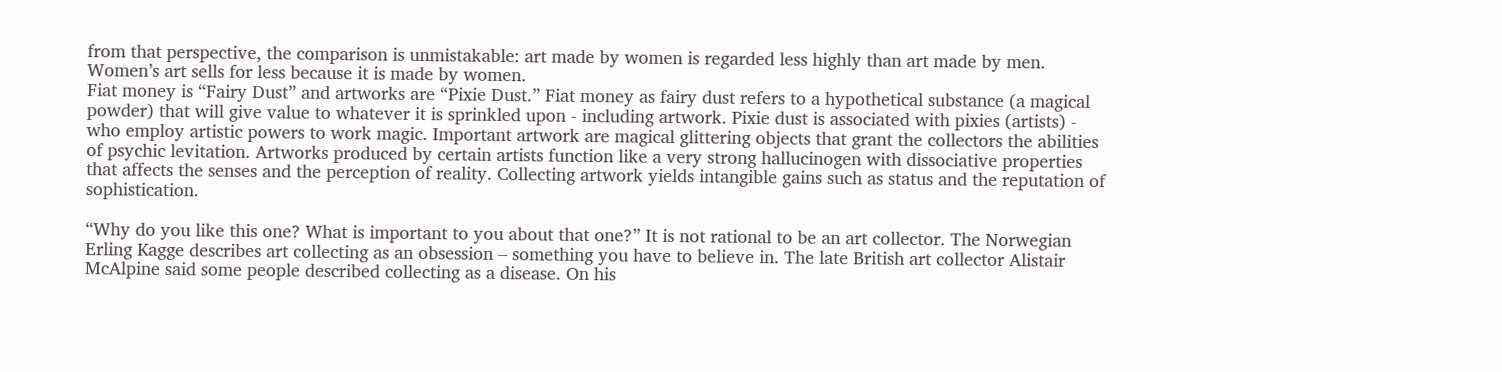from that perspective, the comparison is unmistakable: art made by women is regarded less highly than art made by men. Women’s art sells for less because it is made by women.
Fiat money is “Fairy Dust” and artworks are “Pixie Dust.” Fiat money as fairy dust refers to a hypothetical substance (a magical powder) that will give value to whatever it is sprinkled upon - including artwork. Pixie dust is associated with pixies (artists) - who employ artistic powers to work magic. Important artwork are magical glittering objects that grant the collectors the abilities of psychic levitation. Artworks produced by certain artists function like a very strong hallucinogen with dissociative properties that affects the senses and the perception of reality. Collecting artwork yields intangible gains such as status and the reputation of sophistication.

“Why do you like this one? What is important to you about that one?” It is not rational to be an art collector. The Norwegian Erling Kagge describes art collecting as an obsession – something you have to believe in. The late British art collector Alistair McAlpine said some people described collecting as a disease. On his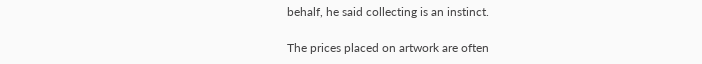behalf, he said collecting is an instinct.

The prices placed on artwork are often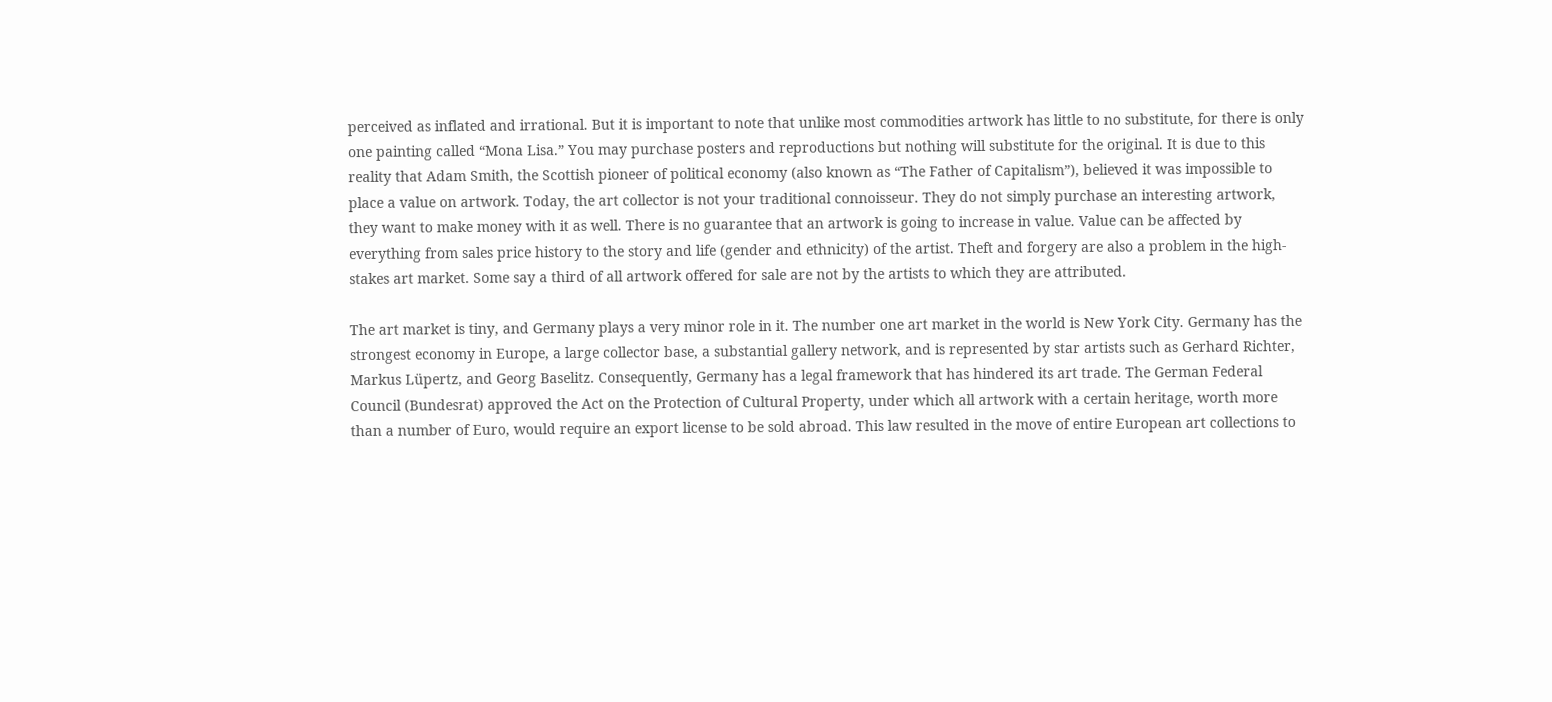perceived as inflated and irrational. But it is important to note that unlike most commodities artwork has little to no substitute, for there is only one painting called “Mona Lisa.” You may purchase posters and reproductions but nothing will substitute for the original. It is due to this reality that Adam Smith, the Scottish pioneer of political economy (also known as “The Father of Capitalism”), believed it was impossible to place a value on artwork. Today, the art collector is not your traditional connoisseur. They do not simply purchase an interesting artwork, they want to make money with it as well. There is no guarantee that an artwork is going to increase in value. Value can be affected by everything from sales price history to the story and life (gender and ethnicity) of the artist. Theft and forgery are also a problem in the high-stakes art market. Some say a third of all artwork offered for sale are not by the artists to which they are attributed.

The art market is tiny, and Germany plays a very minor role in it. The number one art market in the world is New York City. Germany has the strongest economy in Europe, a large collector base, a substantial gallery network, and is represented by star artists such as Gerhard Richter, Markus Lüpertz, and Georg Baselitz. Consequently, Germany has a legal framework that has hindered its art trade. The German Federal Council (Bundesrat) approved the Act on the Protection of Cultural Property, under which all artwork with a certain heritage, worth more than a number of Euro, would require an export license to be sold abroad. This law resulted in the move of entire European art collections to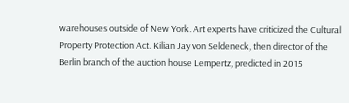warehouses outside of New York. Art experts have criticized the Cultural Property Protection Act. Kilian Jay von Seldeneck, then director of the Berlin branch of the auction house Lempertz, predicted in 2015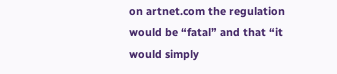on artnet.com the regulation would be “fatal” and that “it would simply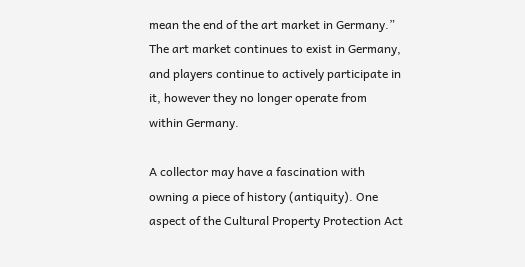mean the end of the art market in Germany.” The art market continues to exist in Germany, and players continue to actively participate in it, however they no longer operate from within Germany.

A collector may have a fascination with owning a piece of history (antiquity). One aspect of the Cultural Property Protection Act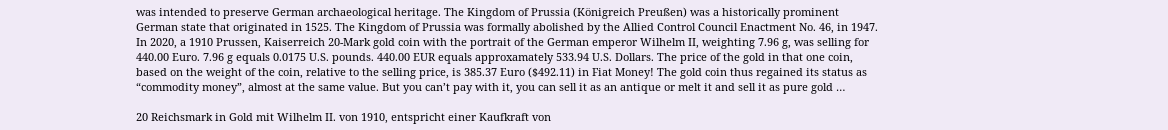was intended to preserve German archaeological heritage. The Kingdom of Prussia (Königreich Preußen) was a historically prominent German state that originated in 1525. The Kingdom of Prussia was formally abolished by the Allied Control Council Enactment No. 46, in 1947. In 2020, a 1910 Prussen, Kaiserreich 20-Mark gold coin with the portrait of the German emperor Wilhelm II, weighting 7.96 g, was selling for 440.00 Euro. 7.96 g equals 0.0175 U.S. pounds. 440.00 EUR equals approxamately 533.94 U.S. Dollars. The price of the gold in that one coin, based on the weight of the coin, relative to the selling price, is 385.37 Euro ($492.11) in Fiat Money! The gold coin thus regained its status as “commodity money”, almost at the same value. But you can’t pay with it, you can sell it as an antique or melt it and sell it as pure gold …

20 Reichsmark in Gold mit Wilhelm II. von 1910, entspricht einer Kaufkraft von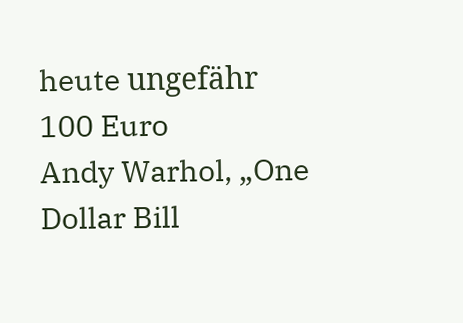heute ungefähr 100 Euro
Andy Warhol, „One Dollar Bill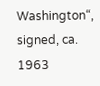Washington“, signed, ca. 1963